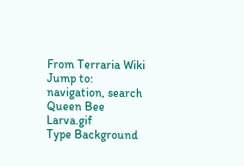From Terraria Wiki
Jump to: navigation, search
Queen Bee Larva.gif
Type Background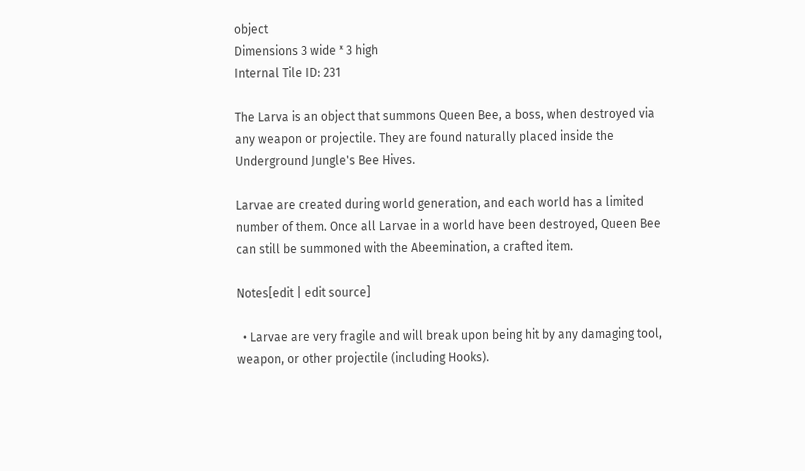object
Dimensions 3 wide ˣ 3 high
Internal Tile ID: 231

The Larva is an object that summons Queen Bee, a boss, when destroyed via any weapon or projectile. They are found naturally placed inside the Underground Jungle's Bee Hives.

Larvae are created during world generation, and each world has a limited number of them. Once all Larvae in a world have been destroyed, Queen Bee can still be summoned with the Abeemination, a crafted item.

Notes[edit | edit source]

  • Larvae are very fragile and will break upon being hit by any damaging tool, weapon, or other projectile (including Hooks).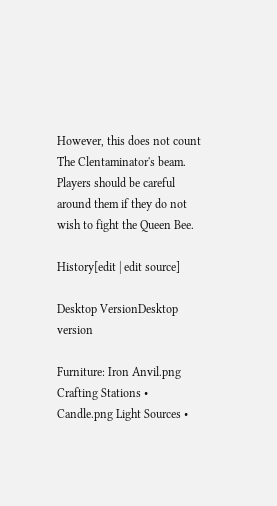However, this does not count The Clentaminator's beam. Players should be careful around them if they do not wish to fight the Queen Bee.

History[edit | edit source]

Desktop VersionDesktop version

Furniture: Iron Anvil.png Crafting Stations • Candle.png Light Sources •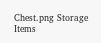Chest.png Storage Items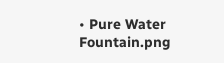• Pure Water Fountain.png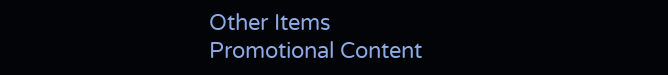Other Items
Promotional Content